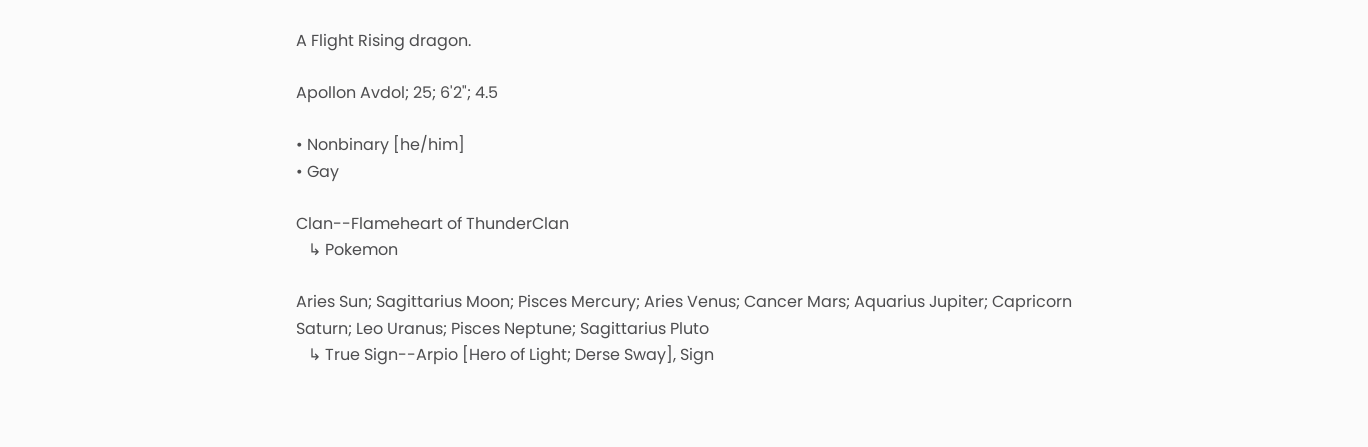A Flight Rising dragon.

Apollon Avdol; 25; 6'2"; 4.5

• Nonbinary [he/him]
• Gay

Clan--Flameheart of ThunderClan
   ↳ Pokemon

Aries Sun; Sagittarius Moon; Pisces Mercury; Aries Venus; Cancer Mars; Aquarius Jupiter; Capricorn Saturn; Leo Uranus; Pisces Neptune; Sagittarius Pluto
   ↳ True Sign--Arpio [Hero of Light; Derse Sway], Sign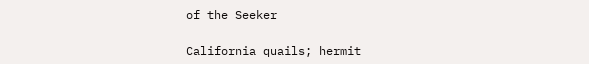of the Seeker

California quails; hermit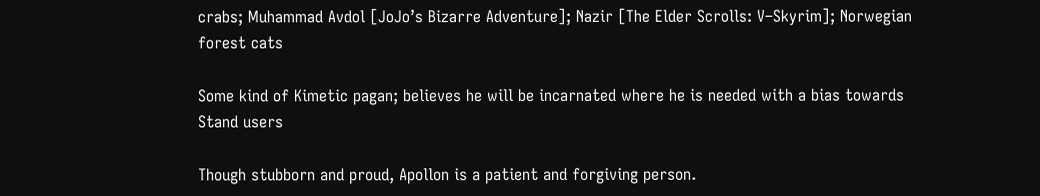crabs; Muhammad Avdol [JoJo’s Bizarre Adventure]; Nazir [The Elder Scrolls: V–Skyrim]; Norwegian forest cats

Some kind of Kimetic pagan; believes he will be incarnated where he is needed with a bias towards Stand users

Though stubborn and proud, Apollon is a patient and forgiving person.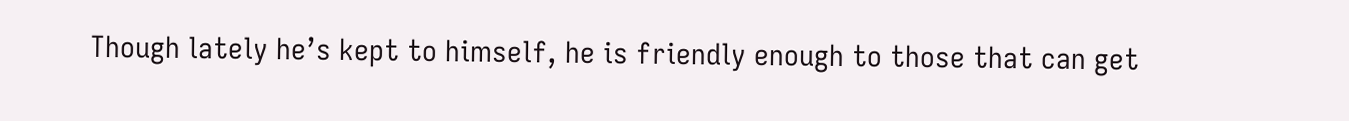Though lately he’s kept to himself, he is friendly enough to those that can get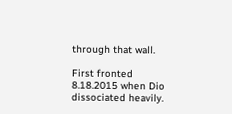through that wall.

First fronted 8.18.2015 when Dio dissociated heavily.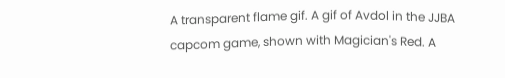A transparent flame gif. A gif of Avdol in the JJBA capcom game, shown with Magician's Red. A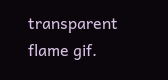transparent flame gif.